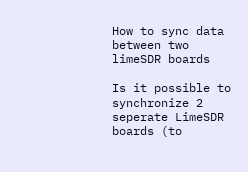How to sync data between two limeSDR boards

Is it possible to synchronize 2 seperate LimeSDR boards (to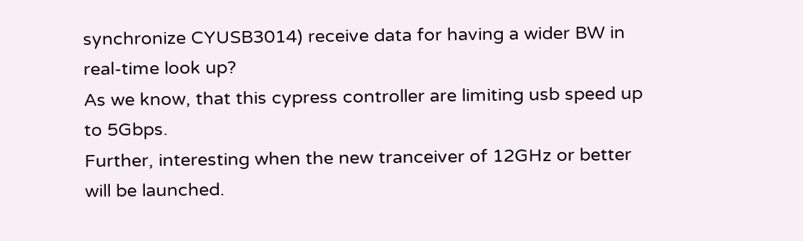synchronize CYUSB3014) receive data for having a wider BW in real-time look up?
As we know, that this cypress controller are limiting usb speed up to 5Gbps.
Further, interesting when the new tranceiver of 12GHz or better will be launched.